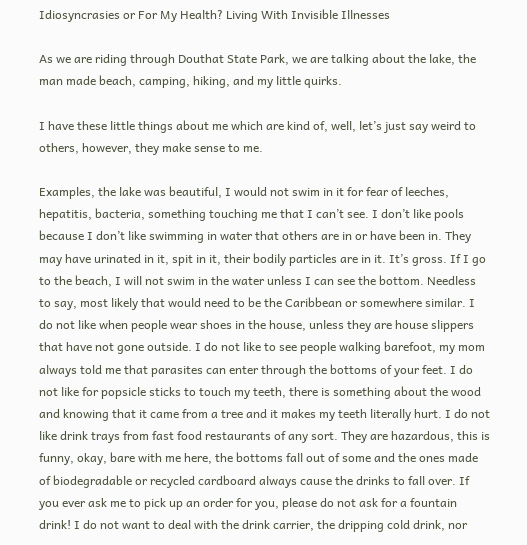Idiosyncrasies or For My Health? Living With Invisible Illnesses

As we are riding through Douthat State Park, we are talking about the lake, the man made beach, camping, hiking, and my little quirks.

I have these little things about me which are kind of, well, let’s just say weird to others, however, they make sense to me.

Examples, the lake was beautiful, I would not swim in it for fear of leeches, hepatitis, bacteria, something touching me that I can’t see. I don’t like pools because I don’t like swimming in water that others are in or have been in. They may have urinated in it, spit in it, their bodily particles are in it. It’s gross. If I go to the beach, I will not swim in the water unless I can see the bottom. Needless to say, most likely that would need to be the Caribbean or somewhere similar. I do not like when people wear shoes in the house, unless they are house slippers that have not gone outside. I do not like to see people walking barefoot, my mom always told me that parasites can enter through the bottoms of your feet. I do not like for popsicle sticks to touch my teeth, there is something about the wood and knowing that it came from a tree and it makes my teeth literally hurt. I do not like drink trays from fast food restaurants of any sort. They are hazardous, this is funny, okay, bare with me here, the bottoms fall out of some and the ones made of biodegradable or recycled cardboard always cause the drinks to fall over. If you ever ask me to pick up an order for you, please do not ask for a fountain drink! I do not want to deal with the drink carrier, the dripping cold drink, nor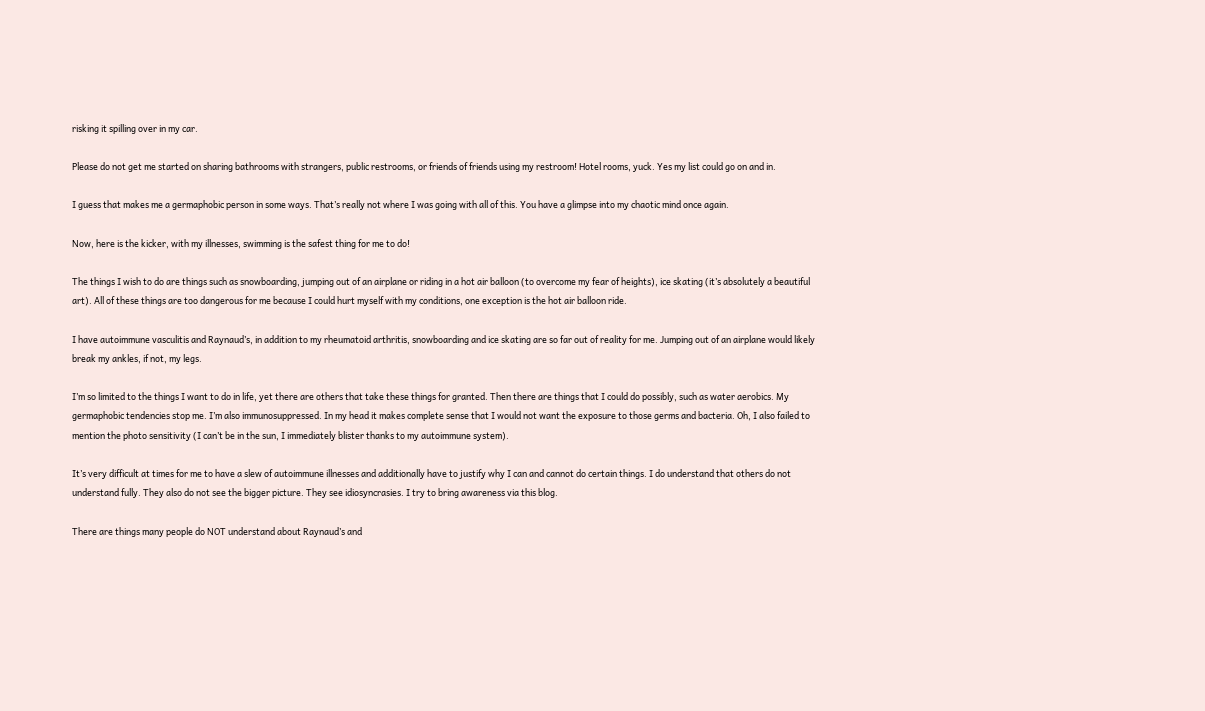risking it spilling over in my car.

Please do not get me started on sharing bathrooms with strangers, public restrooms, or friends of friends using my restroom! Hotel rooms, yuck. Yes my list could go on and in.

I guess that makes me a germaphobic person in some ways. That’s really not where I was going with all of this. You have a glimpse into my chaotic mind once again.

Now, here is the kicker, with my illnesses, swimming is the safest thing for me to do!

The things I wish to do are things such as snowboarding, jumping out of an airplane or riding in a hot air balloon (to overcome my fear of heights), ice skating (it’s absolutely a beautiful art). All of these things are too dangerous for me because I could hurt myself with my conditions, one exception is the hot air balloon ride.

I have autoimmune vasculitis and Raynaud’s, in addition to my rheumatoid arthritis, snowboarding and ice skating are so far out of reality for me. Jumping out of an airplane would likely break my ankles, if not, my legs.

I’m so limited to the things I want to do in life, yet there are others that take these things for granted. Then there are things that I could do possibly, such as water aerobics. My germaphobic tendencies stop me. I’m also immunosuppressed. In my head it makes complete sense that I would not want the exposure to those germs and bacteria. Oh, I also failed to mention the photo sensitivity (I can’t be in the sun, I immediately blister thanks to my autoimmune system).

It’s very difficult at times for me to have a slew of autoimmune illnesses and additionally have to justify why I can and cannot do certain things. I do understand that others do not understand fully. They also do not see the bigger picture. They see idiosyncrasies. I try to bring awareness via this blog.

There are things many people do NOT understand about Raynaud’s and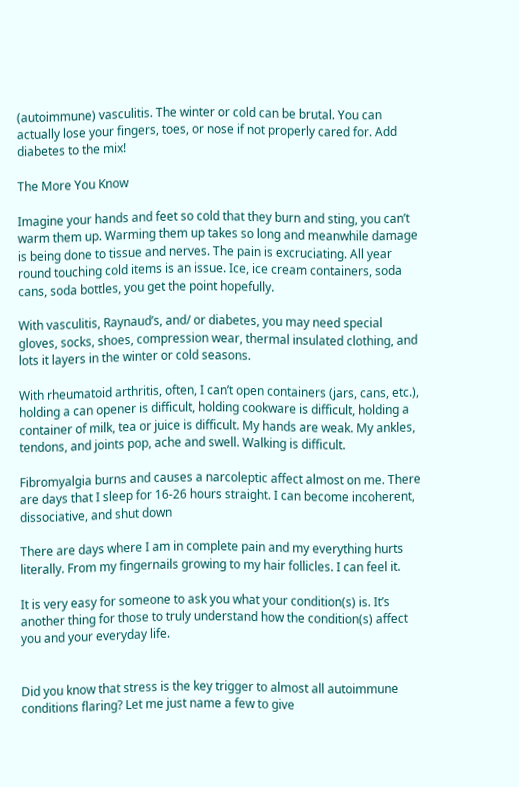(autoimmune) vasculitis. The winter or cold can be brutal. You can actually lose your fingers, toes, or nose if not properly cared for. Add diabetes to the mix!

The More You Know

Imagine your hands and feet so cold that they burn and sting, you can’t warm them up. Warming them up takes so long and meanwhile damage is being done to tissue and nerves. The pain is excruciating. All year round touching cold items is an issue. Ice, ice cream containers, soda cans, soda bottles, you get the point hopefully.

With vasculitis, Raynaud’s, and/ or diabetes, you may need special gloves, socks, shoes, compression wear, thermal insulated clothing, and lots it layers in the winter or cold seasons.

With rheumatoid arthritis, often, I can’t open containers (jars, cans, etc.), holding a can opener is difficult, holding cookware is difficult, holding a container of milk, tea or juice is difficult. My hands are weak. My ankles, tendons, and joints pop, ache and swell. Walking is difficult.

Fibromyalgia burns and causes a narcoleptic affect almost on me. There are days that I sleep for 16-26 hours straight. I can become incoherent, dissociative, and shut down

There are days where I am in complete pain and my everything hurts literally. From my fingernails growing to my hair follicles. I can feel it.

It is very easy for someone to ask you what your condition(s) is. It’s another thing for those to truly understand how the condition(s) affect you and your everyday life.


Did you know that stress is the key trigger to almost all autoimmune conditions flaring? Let me just name a few to give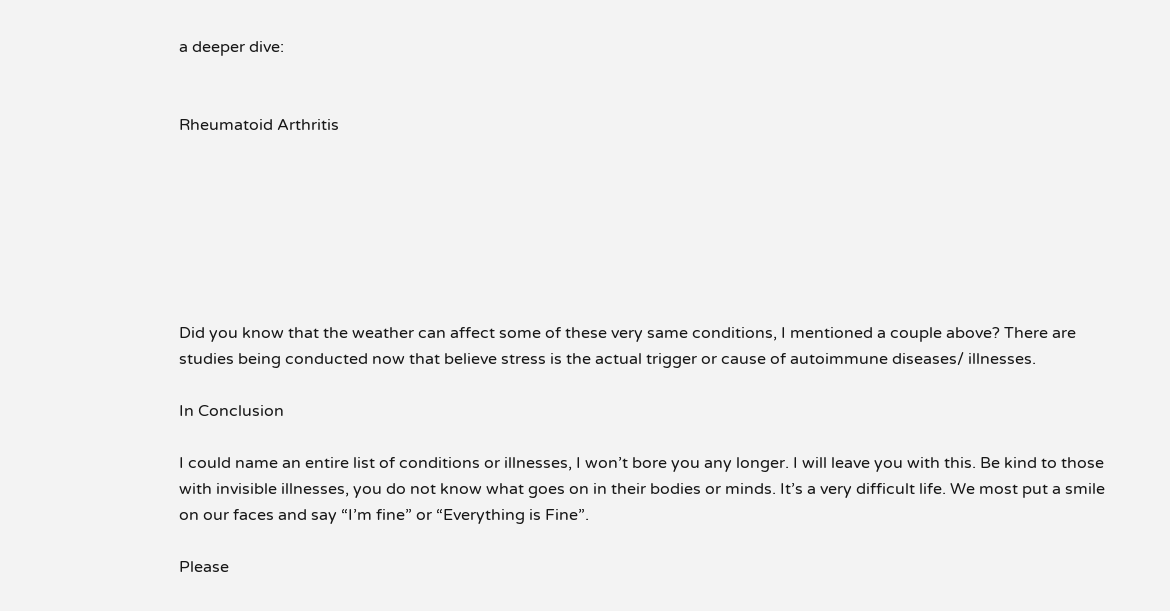a deeper dive:


Rheumatoid Arthritis







Did you know that the weather can affect some of these very same conditions, I mentioned a couple above? There are studies being conducted now that believe stress is the actual trigger or cause of autoimmune diseases/ illnesses.

In Conclusion

I could name an entire list of conditions or illnesses, I won’t bore you any longer. I will leave you with this. Be kind to those with invisible illnesses, you do not know what goes on in their bodies or minds. It’s a very difficult life. We most put a smile on our faces and say “I’m fine” or “Everything is Fine”.

Please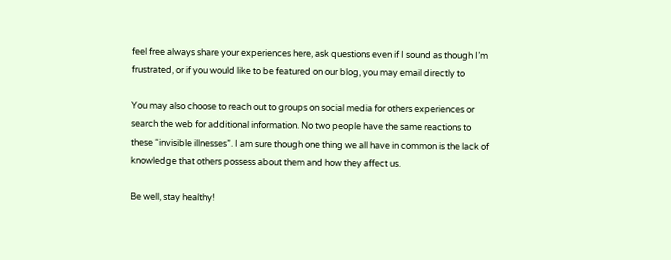feel free always share your experiences here, ask questions even if I sound as though I’m frustrated, or if you would like to be featured on our blog, you may email directly to

You may also choose to reach out to groups on social media for others experiences or search the web for additional information. No two people have the same reactions to these “invisible illnesses”. I am sure though one thing we all have in common is the lack of knowledge that others possess about them and how they affect us.

Be well, stay healthy!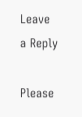Leave a Reply

Please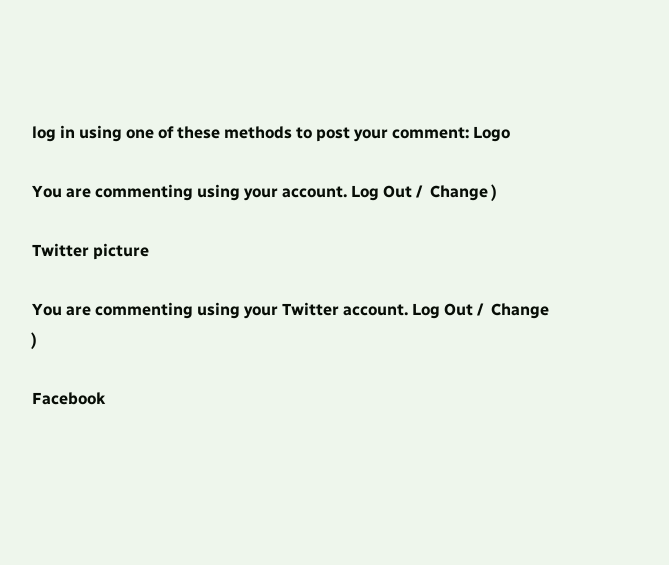log in using one of these methods to post your comment: Logo

You are commenting using your account. Log Out /  Change )

Twitter picture

You are commenting using your Twitter account. Log Out /  Change )

Facebook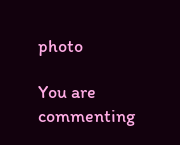photo

You are commenting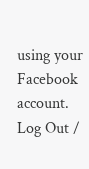using your Facebook account. Log Out /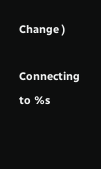Change )

Connecting to %s